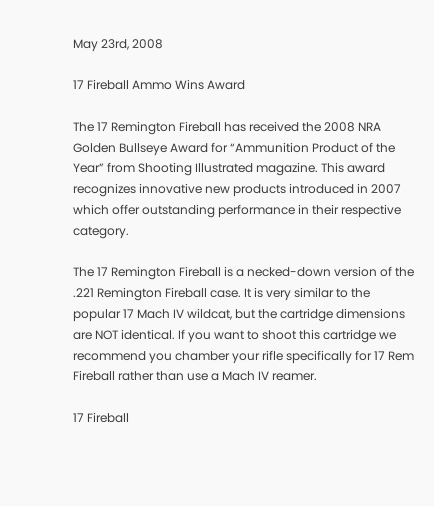May 23rd, 2008

17 Fireball Ammo Wins Award

The 17 Remington Fireball has received the 2008 NRA Golden Bullseye Award for “Ammunition Product of the Year” from Shooting Illustrated magazine. This award recognizes innovative new products introduced in 2007 which offer outstanding performance in their respective category.

The 17 Remington Fireball is a necked-down version of the .221 Remington Fireball case. It is very similar to the popular 17 Mach IV wildcat, but the cartridge dimensions are NOT identical. If you want to shoot this cartridge we recommend you chamber your rifle specifically for 17 Rem Fireball rather than use a Mach IV reamer.

17 Fireball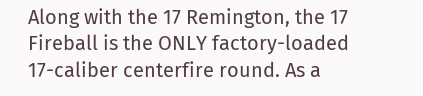Along with the 17 Remington, the 17 Fireball is the ONLY factory-loaded 17-caliber centerfire round. As a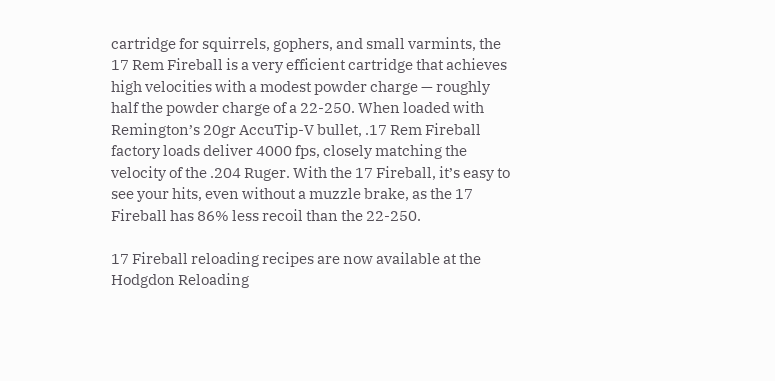cartridge for squirrels, gophers, and small varmints, the 17 Rem Fireball is a very efficient cartridge that achieves high velocities with a modest powder charge — roughly half the powder charge of a 22-250. When loaded with Remington’s 20gr AccuTip-V bullet, .17 Rem Fireball factory loads deliver 4000 fps, closely matching the velocity of the .204 Ruger. With the 17 Fireball, it’s easy to see your hits, even without a muzzle brake, as the 17 Fireball has 86% less recoil than the 22-250.

17 Fireball reloading recipes are now available at the Hodgdon Reloading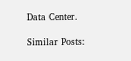Data Center.

Similar Posts: